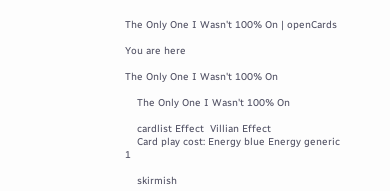The Only One I Wasn't 100% On | openCards

You are here

The Only One I Wasn't 100% On

    The Only One I Wasn't 100% On

    cardlist Effect  Villian Effect
    Card play cost: Energy blue Energy generic 1

    skirmish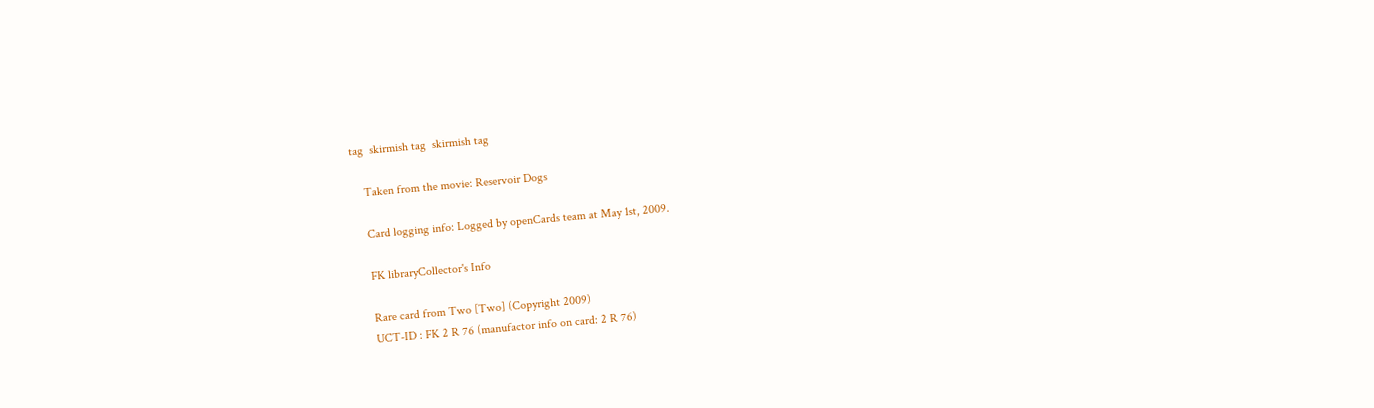tag  skirmish tag  skirmish tag

    Taken from the movie: Reservoir Dogs

    Card logging info: Logged by openCards team at May 1st, 2009.

    FK libraryCollector's Info

    Rare card from Two [Two] (Copyright 2009)
    UCT-ID : FK 2 R 76 (manufactor info on card: 2 R 76)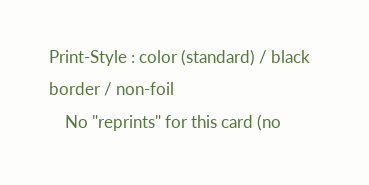Print-Style : color (standard) / black border / non-foil
    No "reprints" for this card (no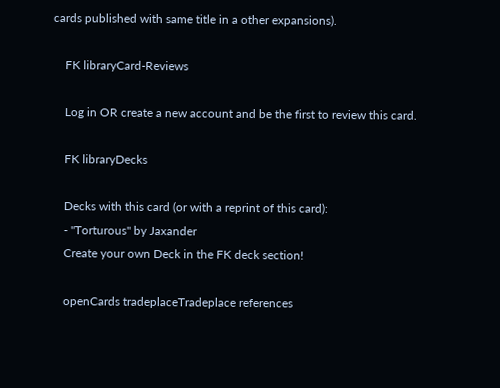cards published with same title in a other expansions).

    FK libraryCard-Reviews

    Log in OR create a new account and be the first to review this card.

    FK libraryDecks

    Decks with this card (or with a reprint of this card):
    - "Torturous" by Jaxander
    Create your own Deck in the FK deck section!

    openCards tradeplaceTradeplace references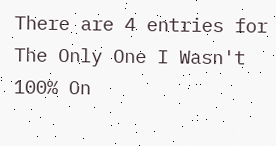There are 4 entries for The Only One I Wasn't 100% On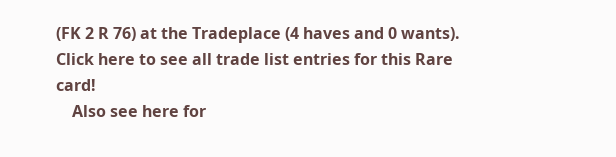(FK 2 R 76) at the Tradeplace (4 haves and 0 wants). Click here to see all trade list entries for this Rare card!
    Also see here for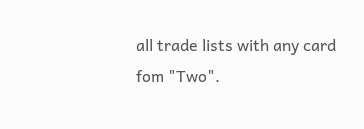all trade lists with any card fom "Two".